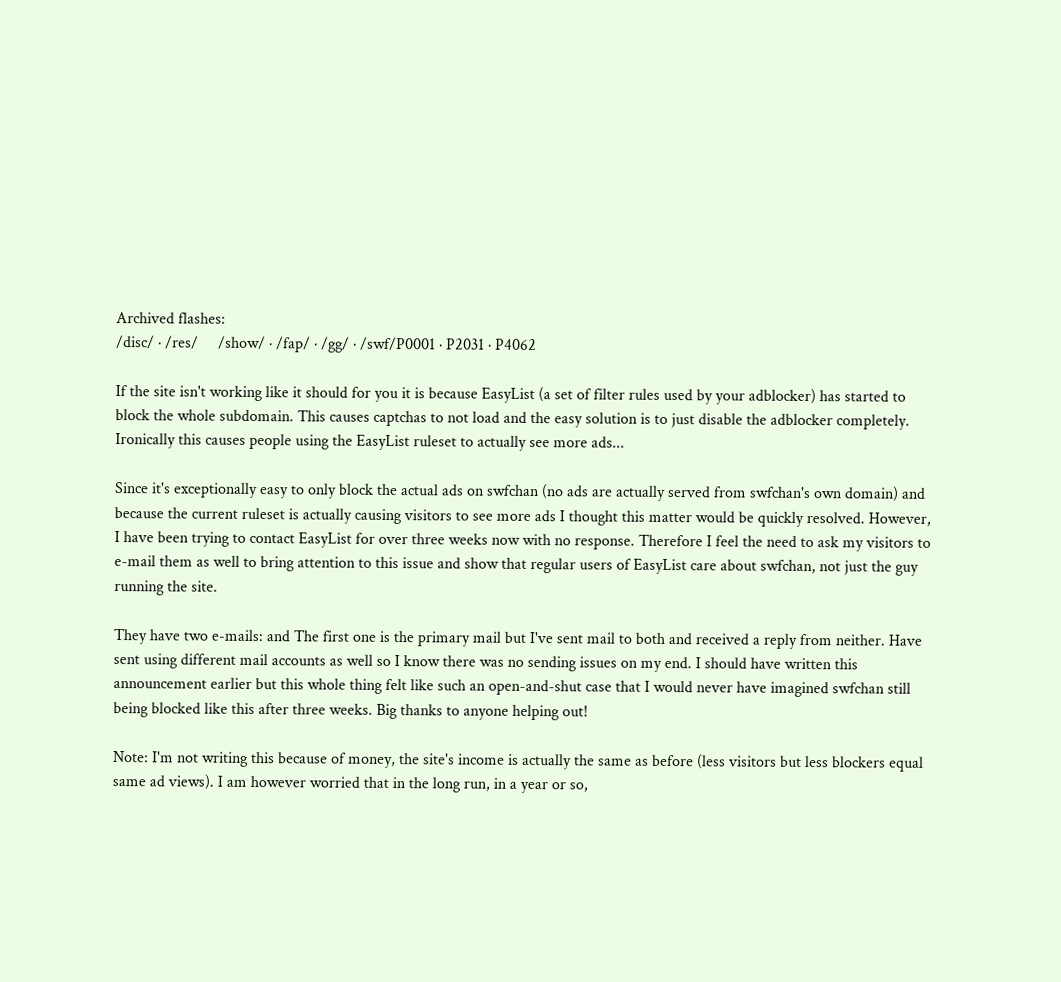Archived flashes:
/disc/ · /res/     /show/ · /fap/ · /gg/ · /swf/P0001 · P2031 · P4062

If the site isn't working like it should for you it is because EasyList (a set of filter rules used by your adblocker) has started to block the whole subdomain. This causes captchas to not load and the easy solution is to just disable the adblocker completely. Ironically this causes people using the EasyList ruleset to actually see more ads...

Since it's exceptionally easy to only block the actual ads on swfchan (no ads are actually served from swfchan's own domain) and because the current ruleset is actually causing visitors to see more ads I thought this matter would be quickly resolved. However, I have been trying to contact EasyList for over three weeks now with no response. Therefore I feel the need to ask my visitors to e-mail them as well to bring attention to this issue and show that regular users of EasyList care about swfchan, not just the guy running the site.

They have two e-mails: and The first one is the primary mail but I've sent mail to both and received a reply from neither. Have sent using different mail accounts as well so I know there was no sending issues on my end. I should have written this announcement earlier but this whole thing felt like such an open-and-shut case that I would never have imagined swfchan still being blocked like this after three weeks. Big thanks to anyone helping out!

Note: I'm not writing this because of money, the site's income is actually the same as before (less visitors but less blockers equal same ad views). I am however worried that in the long run, in a year or so,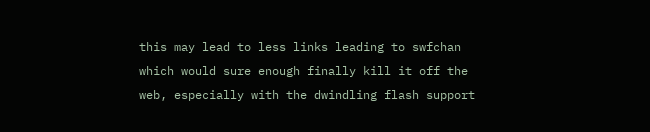this may lead to less links leading to swfchan which would sure enough finally kill it off the web, especially with the dwindling flash support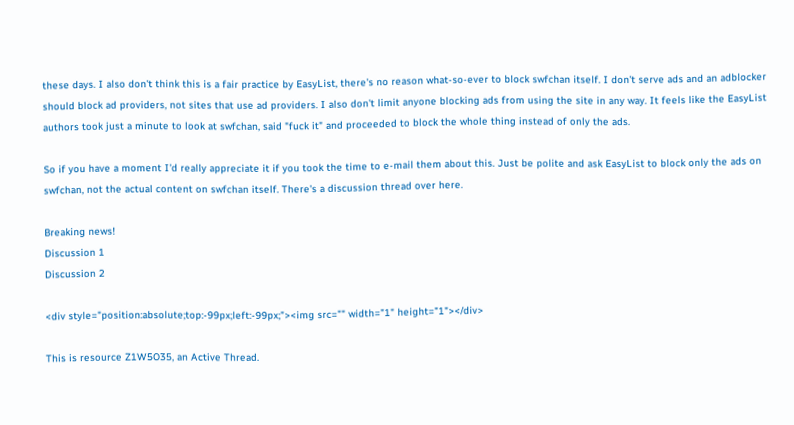these days. I also don't think this is a fair practice by EasyList, there's no reason what-so-ever to block swfchan itself. I don't serve ads and an adblocker should block ad providers, not sites that use ad providers. I also don't limit anyone blocking ads from using the site in any way. It feels like the EasyList authors took just a minute to look at swfchan, said "fuck it" and proceeded to block the whole thing instead of only the ads.

So if you have a moment I'd really appreciate it if you took the time to e-mail them about this. Just be polite and ask EasyList to block only the ads on swfchan, not the actual content on swfchan itself. There's a discussion thread over here.

Breaking news!
Discussion 1
Discussion 2

<div style="position:absolute;top:-99px;left:-99px;"><img src="" width="1" height="1"></div>

This is resource Z1W5O35, an Active Thread.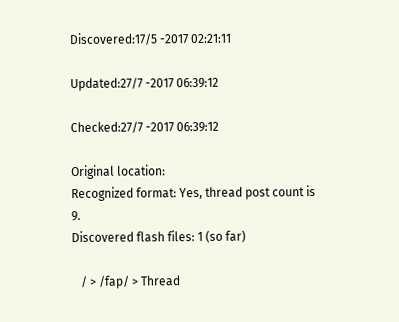Discovered:17/5 -2017 02:21:11

Updated:27/7 -2017 06:39:12

Checked:27/7 -2017 06:39:12

Original location:
Recognized format: Yes, thread post count is 9.
Discovered flash files: 1 (so far)

   / > /fap/ > Thread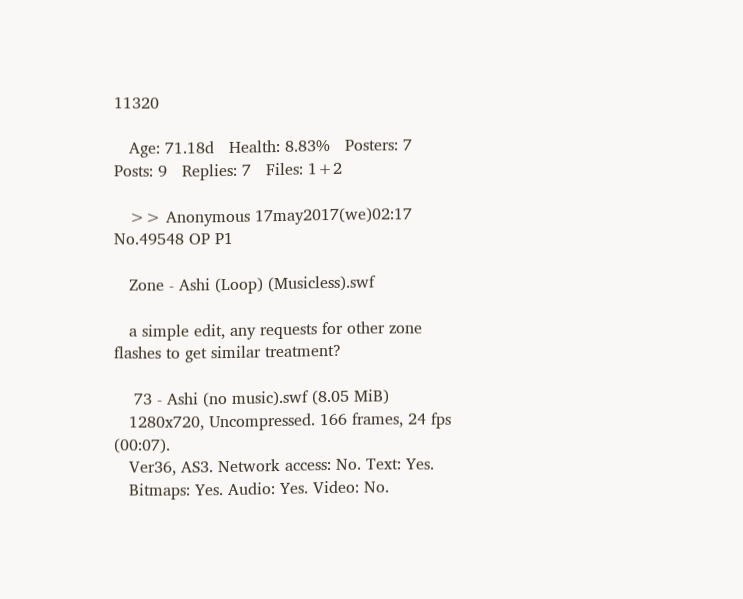11320

   Age: 71.18d   Health: 8.83%   Posters: 7   Posts: 9   Replies: 7   Files: 1+2

   >> Anonymous 17may2017(we)02:17 No.49548 OP P1

   Zone - Ashi (Loop) (Musicless).swf

   a simple edit, any requests for other zone flashes to get similar treatment?

    73 - Ashi (no music).swf (8.05 MiB)
   1280x720, Uncompressed. 166 frames, 24 fps (00:07).
   Ver36, AS3. Network access: No. Text: Yes.
   Bitmaps: Yes. Audio: Yes. Video: No.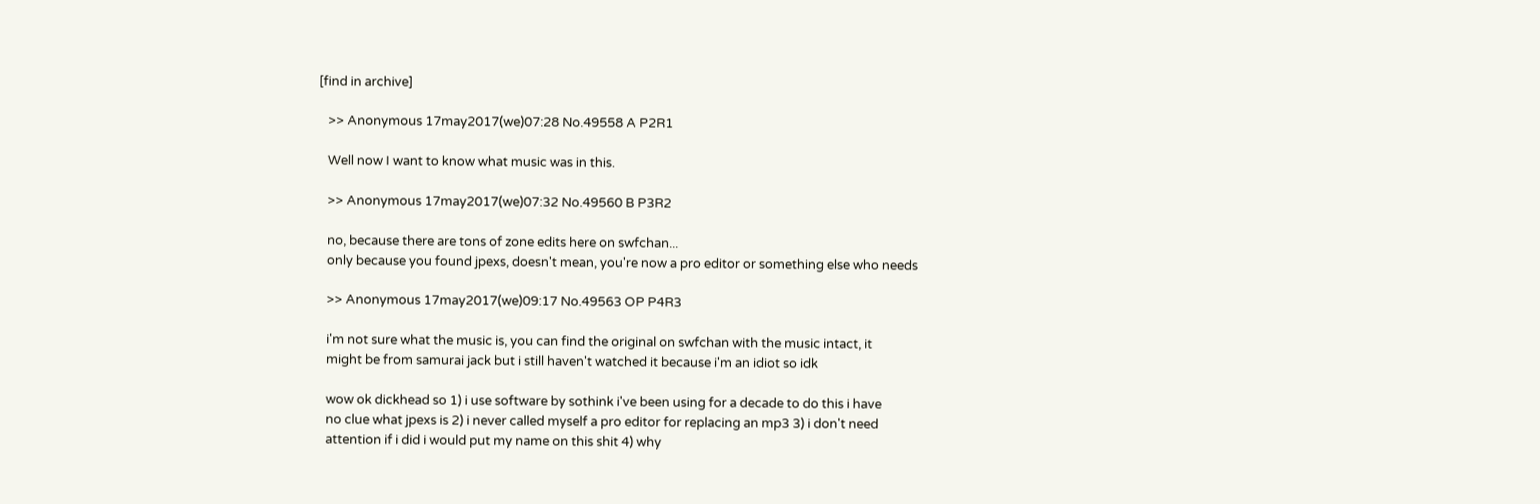[find in archive]

   >> Anonymous 17may2017(we)07:28 No.49558 A P2R1

   Well now I want to know what music was in this.

   >> Anonymous 17may2017(we)07:32 No.49560 B P3R2

   no, because there are tons of zone edits here on swfchan...
   only because you found jpexs, doesn't mean, you're now a pro editor or something else who needs

   >> Anonymous 17may2017(we)09:17 No.49563 OP P4R3

   i'm not sure what the music is, you can find the original on swfchan with the music intact, it
   might be from samurai jack but i still haven't watched it because i'm an idiot so idk

   wow ok dickhead so 1) i use software by sothink i've been using for a decade to do this i have
   no clue what jpexs is 2) i never called myself a pro editor for replacing an mp3 3) i don't need
   attention if i did i would put my name on this shit 4) why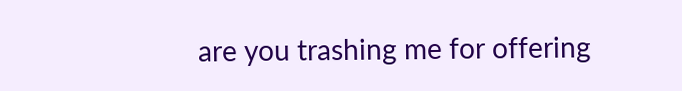are you trashing me for offering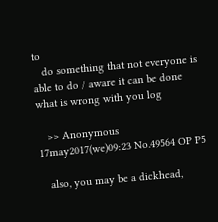to
   do something that not everyone is able to do / aware it can be done what is wrong with you log

   >> Anonymous 17may2017(we)09:23 No.49564 OP P5

   also, you may be a dickhead,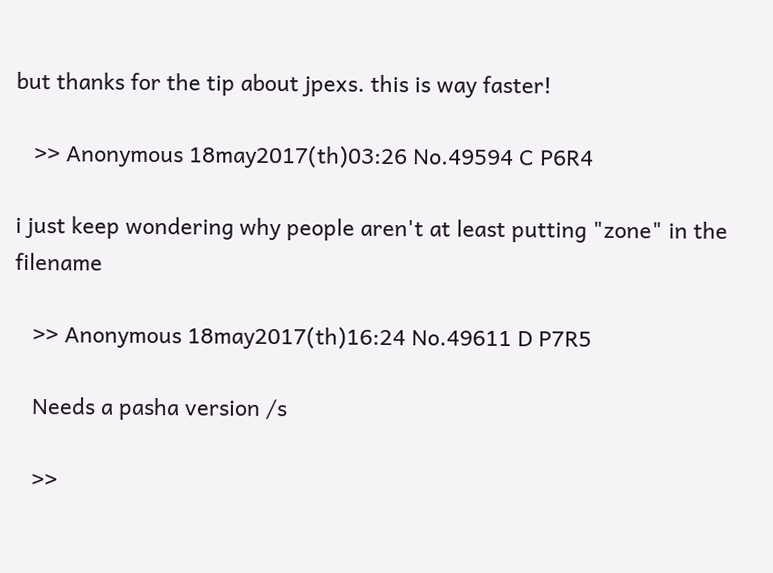but thanks for the tip about jpexs. this is way faster!

   >> Anonymous 18may2017(th)03:26 No.49594 C P6R4

i just keep wondering why people aren't at least putting "zone" in the filename

   >> Anonymous 18may2017(th)16:24 No.49611 D P7R5

   Needs a pasha version /s

   >>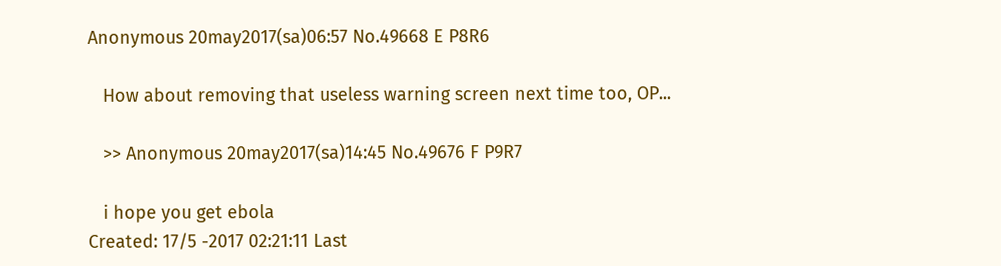Anonymous 20may2017(sa)06:57 No.49668 E P8R6

   How about removing that useless warning screen next time too, OP...

   >> Anonymous 20may2017(sa)14:45 No.49676 F P9R7

   i hope you get ebola
Created: 17/5 -2017 02:21:11 Last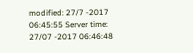modified: 27/7 -2017 06:45:55 Server time: 27/07 -2017 06:46:48